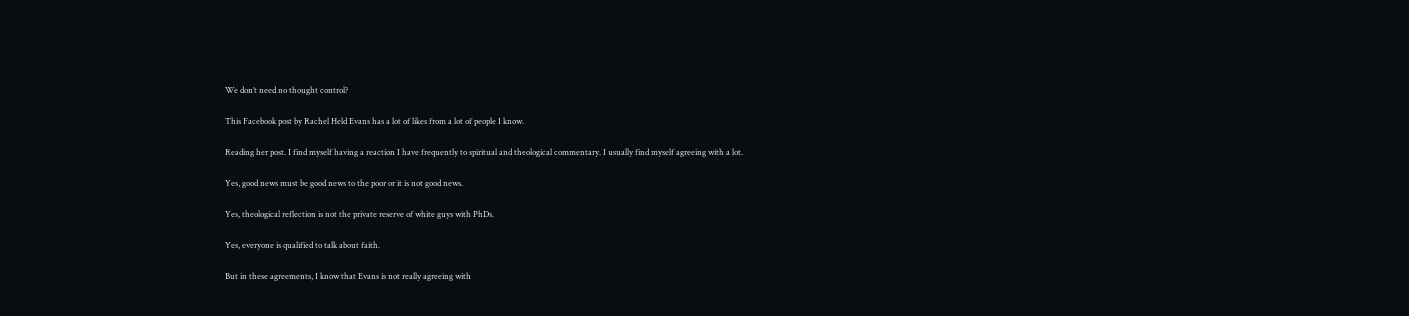We don’t need no thought control?

This Facebook post by Rachel Held Evans has a lot of likes from a lot of people I know.

Reading her post. I find myself having a reaction I have frequently to spiritual and theological commentary. I usually find myself agreeing with a lot.

Yes, good news must be good news to the poor or it is not good news.

Yes, theological reflection is not the private reserve of white guys with PhDs.

Yes, everyone is qualified to talk about faith.

But in these agreements, I know that Evans is not really agreeing with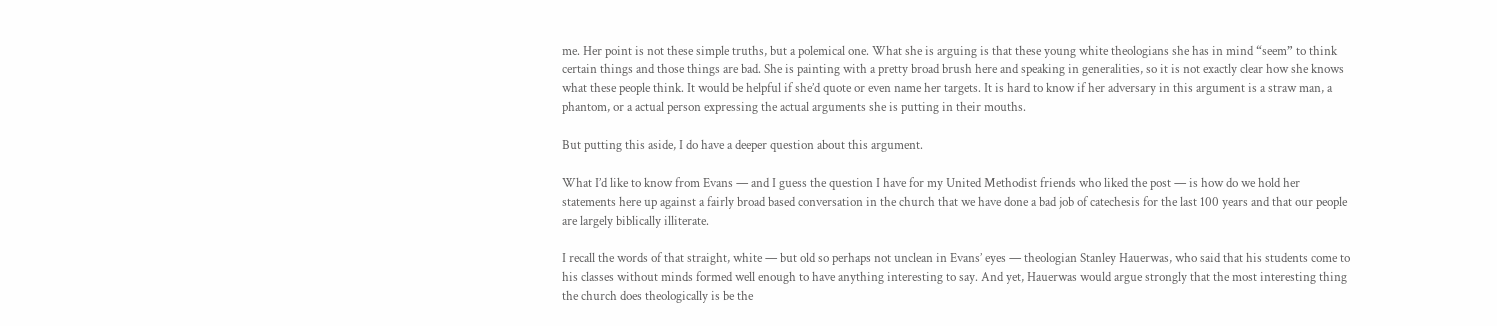me. Her point is not these simple truths, but a polemical one. What she is arguing is that these young white theologians she has in mind “seem” to think certain things and those things are bad. She is painting with a pretty broad brush here and speaking in generalities, so it is not exactly clear how she knows what these people think. It would be helpful if she’d quote or even name her targets. It is hard to know if her adversary in this argument is a straw man, a phantom, or a actual person expressing the actual arguments she is putting in their mouths.

But putting this aside, I do have a deeper question about this argument.

What I’d like to know from Evans — and I guess the question I have for my United Methodist friends who liked the post — is how do we hold her statements here up against a fairly broad based conversation in the church that we have done a bad job of catechesis for the last 100 years and that our people are largely biblically illiterate.

I recall the words of that straight, white — but old so perhaps not unclean in Evans’ eyes — theologian Stanley Hauerwas, who said that his students come to his classes without minds formed well enough to have anything interesting to say. And yet, Hauerwas would argue strongly that the most interesting thing the church does theologically is be the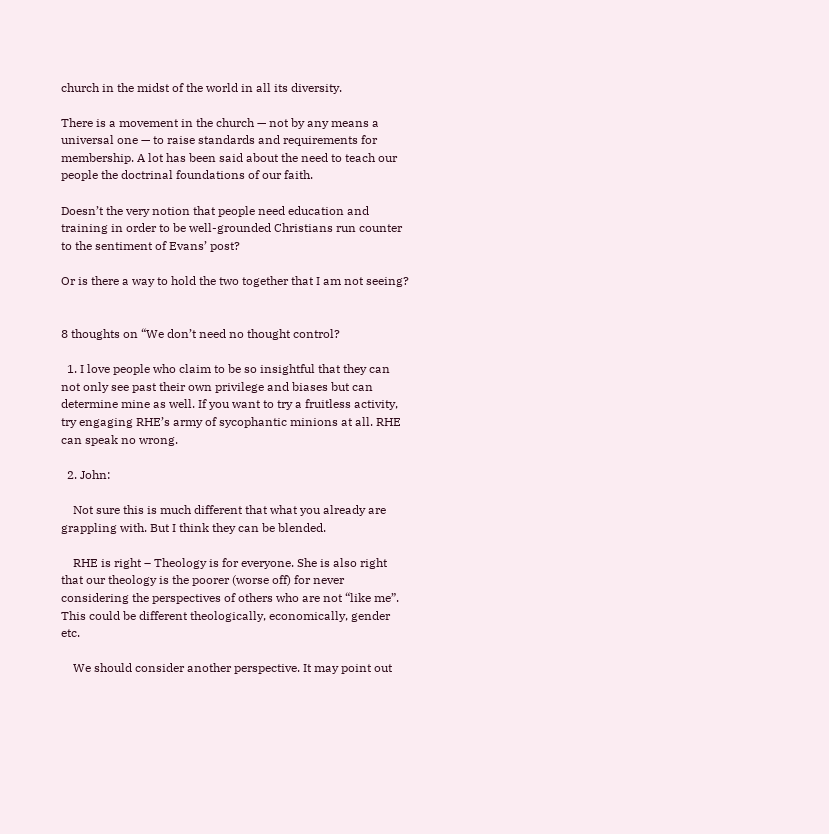church in the midst of the world in all its diversity.

There is a movement in the church — not by any means a universal one — to raise standards and requirements for membership. A lot has been said about the need to teach our people the doctrinal foundations of our faith.

Doesn’t the very notion that people need education and training in order to be well-grounded Christians run counter to the sentiment of Evans’ post?

Or is there a way to hold the two together that I am not seeing?


8 thoughts on “We don’t need no thought control?

  1. I love people who claim to be so insightful that they can not only see past their own privilege and biases but can determine mine as well. If you want to try a fruitless activity, try engaging RHE’s army of sycophantic minions at all. RHE can speak no wrong.

  2. John:

    Not sure this is much different that what you already are grappling with. But I think they can be blended.

    RHE is right – Theology is for everyone. She is also right that our theology is the poorer (worse off) for never considering the perspectives of others who are not “like me”. This could be different theologically, economically, gender etc.

    We should consider another perspective. It may point out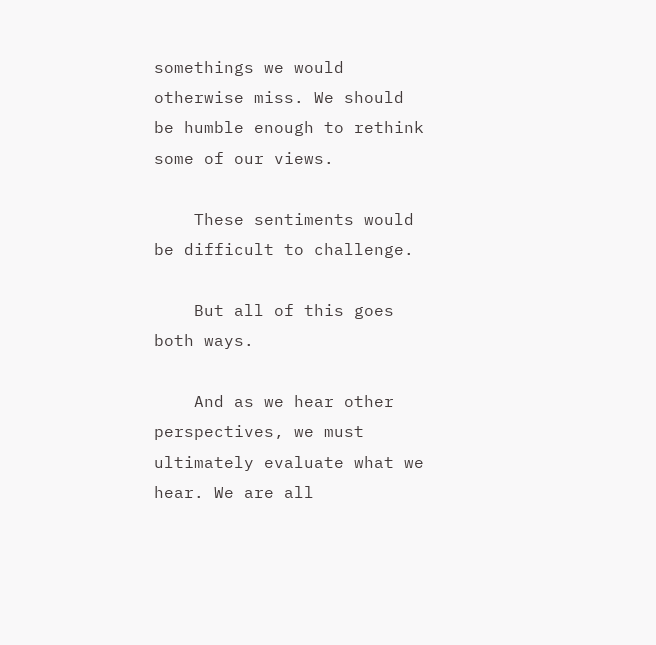somethings we would otherwise miss. We should be humble enough to rethink some of our views.

    These sentiments would be difficult to challenge.

    But all of this goes both ways.

    And as we hear other perspectives, we must ultimately evaluate what we hear. We are all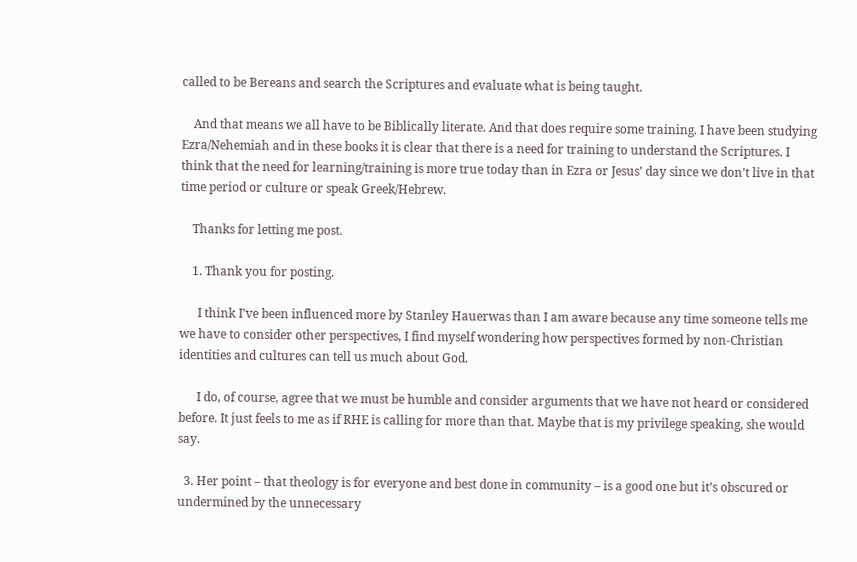called to be Bereans and search the Scriptures and evaluate what is being taught.

    And that means we all have to be Biblically literate. And that does require some training. I have been studying Ezra/Nehemiah and in these books it is clear that there is a need for training to understand the Scriptures. I think that the need for learning/training is more true today than in Ezra or Jesus’ day since we don’t live in that time period or culture or speak Greek/Hebrew.

    Thanks for letting me post.

    1. Thank you for posting.

      I think I’ve been influenced more by Stanley Hauerwas than I am aware because any time someone tells me we have to consider other perspectives, I find myself wondering how perspectives formed by non-Christian identities and cultures can tell us much about God.

      I do, of course, agree that we must be humble and consider arguments that we have not heard or considered before. It just feels to me as if RHE is calling for more than that. Maybe that is my privilege speaking, she would say.

  3. Her point – that theology is for everyone and best done in community – is a good one but it’s obscured or undermined by the unnecessary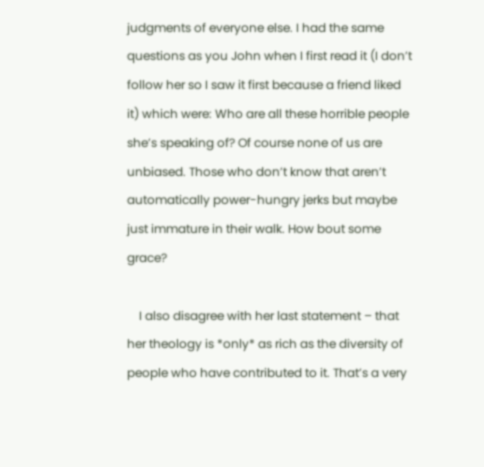judgments of everyone else. I had the same questions as you John when I first read it (I don’t follow her so I saw it first because a friend liked it) which were: Who are all these horrible people she’s speaking of? Of course none of us are unbiased. Those who don’t know that aren’t automatically power-hungry jerks but maybe just immature in their walk. How bout some grace?

    I also disagree with her last statement – that her theology is *only* as rich as the diversity of people who have contributed to it. That’s a very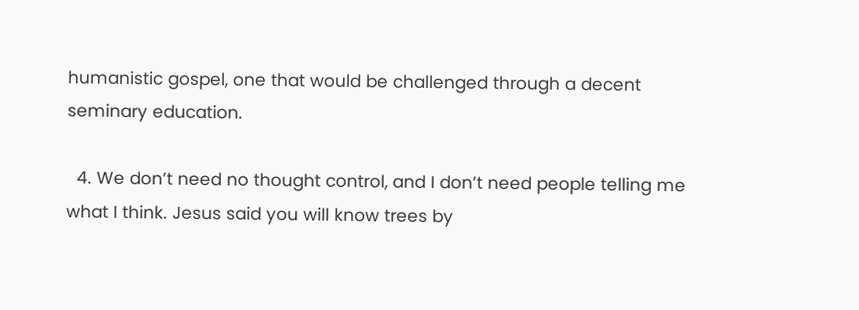humanistic gospel, one that would be challenged through a decent seminary education.

  4. We don’t need no thought control, and I don’t need people telling me what I think. Jesus said you will know trees by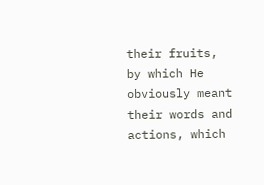their fruits, by which He obviously meant their words and actions, which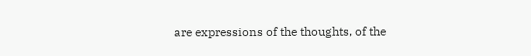are expressions of the thoughts, of the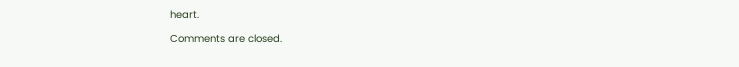heart.

Comments are closed.